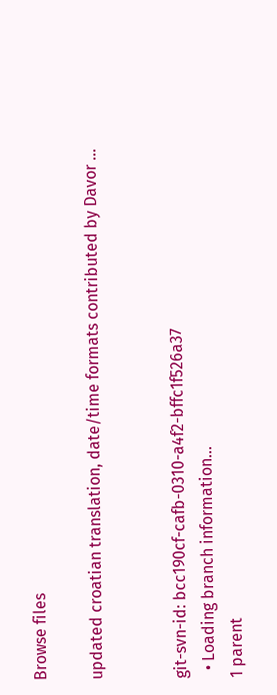Browse files

updated croatian translation, date/time formats contributed by Davor …


git-svn-id: bcc190cf-cafb-0310-a4f2-bffc1f526a37
  • Loading branch information...
1 parent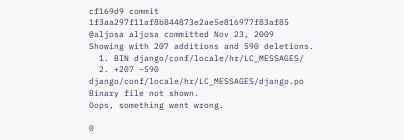cf169d9 commit 1f3aa297f11af8b844873e2ae5e816977f83af85 @aljosa aljosa committed Nov 23, 2009
Showing with 207 additions and 590 deletions.
  1. BIN django/conf/locale/hr/LC_MESSAGES/
  2. +207 −590 django/conf/locale/hr/LC_MESSAGES/django.po
Binary file not shown.
Oops, something went wrong.

0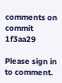comments on commit 1f3aa29

Please sign in to comment.